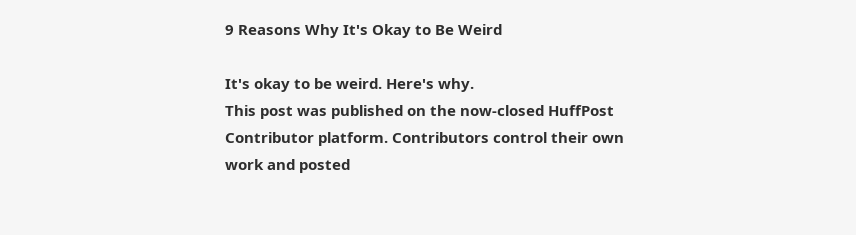9 Reasons Why It's Okay to Be Weird

It's okay to be weird. Here's why.
This post was published on the now-closed HuffPost Contributor platform. Contributors control their own work and posted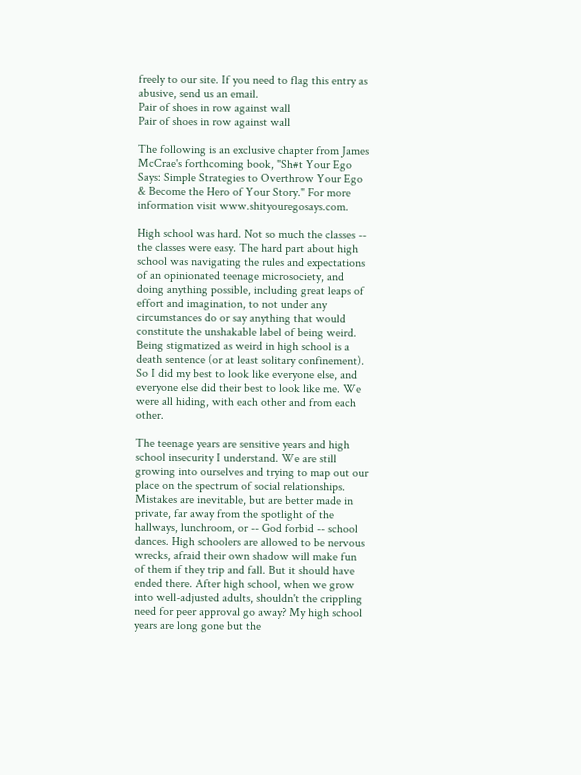freely to our site. If you need to flag this entry as abusive, send us an email.
Pair of shoes in row against wall
Pair of shoes in row against wall

The following is an exclusive chapter from James McCrae's forthcoming book, "Sh#t Your Ego Says: Simple Strategies to Overthrow Your Ego & Become the Hero of Your Story." For more information visit www.shityouregosays.com.

High school was hard. Not so much the classes -- the classes were easy. The hard part about high school was navigating the rules and expectations of an opinionated teenage microsociety, and doing anything possible, including great leaps of effort and imagination, to not under any circumstances do or say anything that would constitute the unshakable label of being weird. Being stigmatized as weird in high school is a death sentence (or at least solitary confinement). So I did my best to look like everyone else, and everyone else did their best to look like me. We were all hiding, with each other and from each other.

The teenage years are sensitive years and high school insecurity I understand. We are still growing into ourselves and trying to map out our place on the spectrum of social relationships. Mistakes are inevitable, but are better made in private, far away from the spotlight of the hallways, lunchroom, or -- God forbid -- school dances. High schoolers are allowed to be nervous wrecks, afraid their own shadow will make fun of them if they trip and fall. But it should have ended there. After high school, when we grow into well-adjusted adults, shouldn't the crippling need for peer approval go away? My high school years are long gone but the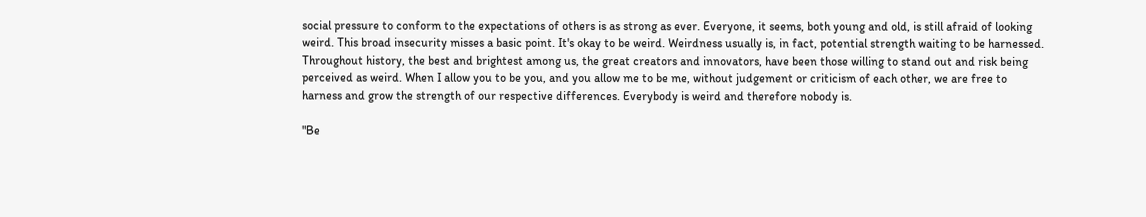social pressure to conform to the expectations of others is as strong as ever. Everyone, it seems, both young and old, is still afraid of looking weird. This broad insecurity misses a basic point. It's okay to be weird. Weirdness usually is, in fact, potential strength waiting to be harnessed. Throughout history, the best and brightest among us, the great creators and innovators, have been those willing to stand out and risk being perceived as weird. When I allow you to be you, and you allow me to be me, without judgement or criticism of each other, we are free to harness and grow the strength of our respective differences. Everybody is weird and therefore nobody is.

"Be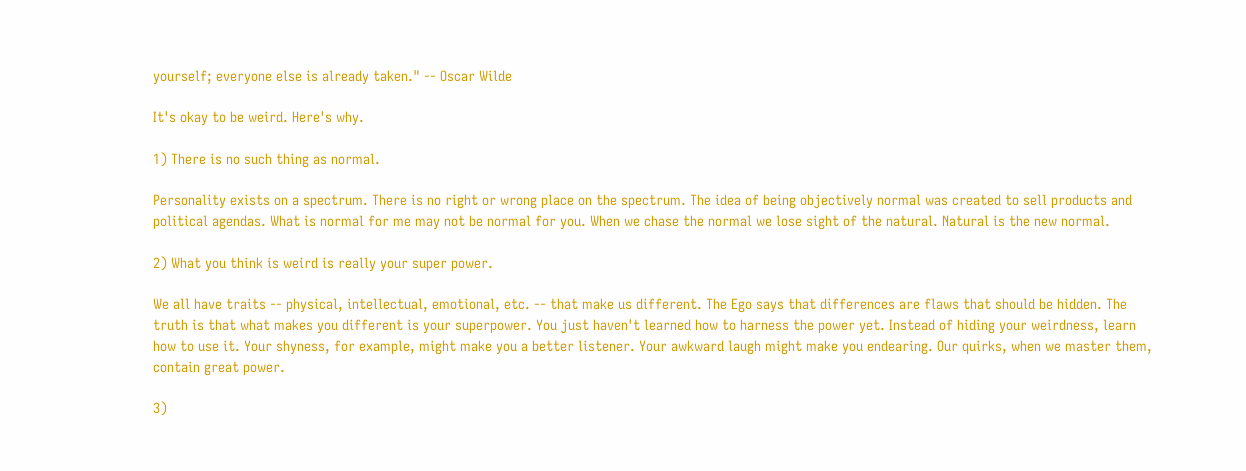yourself; everyone else is already taken." -- Oscar Wilde

It's okay to be weird. Here's why.

1) There is no such thing as normal.

Personality exists on a spectrum. There is no right or wrong place on the spectrum. The idea of being objectively normal was created to sell products and political agendas. What is normal for me may not be normal for you. When we chase the normal we lose sight of the natural. Natural is the new normal.

2) What you think is weird is really your super power.

We all have traits -- physical, intellectual, emotional, etc. -- that make us different. The Ego says that differences are flaws that should be hidden. The truth is that what makes you different is your superpower. You just haven't learned how to harness the power yet. Instead of hiding your weirdness, learn how to use it. Your shyness, for example, might make you a better listener. Your awkward laugh might make you endearing. Our quirks, when we master them, contain great power.

3)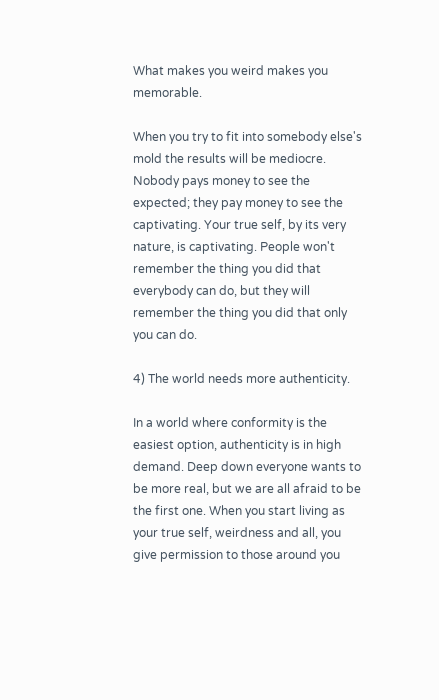What makes you weird makes you memorable.

When you try to fit into somebody else's mold the results will be mediocre. Nobody pays money to see the expected; they pay money to see the captivating. Your true self, by its very nature, is captivating. People won't remember the thing you did that everybody can do, but they will remember the thing you did that only you can do.

4) The world needs more authenticity.

In a world where conformity is the easiest option, authenticity is in high demand. Deep down everyone wants to be more real, but we are all afraid to be the first one. When you start living as your true self, weirdness and all, you give permission to those around you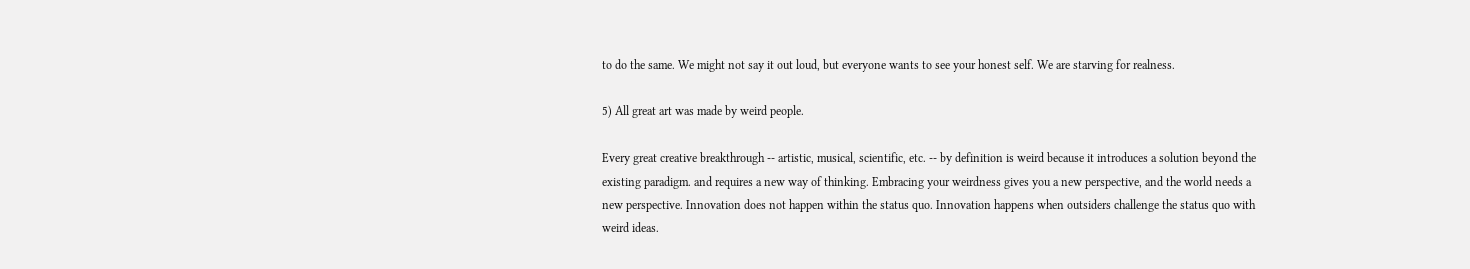to do the same. We might not say it out loud, but everyone wants to see your honest self. We are starving for realness.

5) All great art was made by weird people.

Every great creative breakthrough -- artistic, musical, scientific, etc. -- by definition is weird because it introduces a solution beyond the existing paradigm. and requires a new way of thinking. Embracing your weirdness gives you a new perspective, and the world needs a new perspective. Innovation does not happen within the status quo. Innovation happens when outsiders challenge the status quo with weird ideas.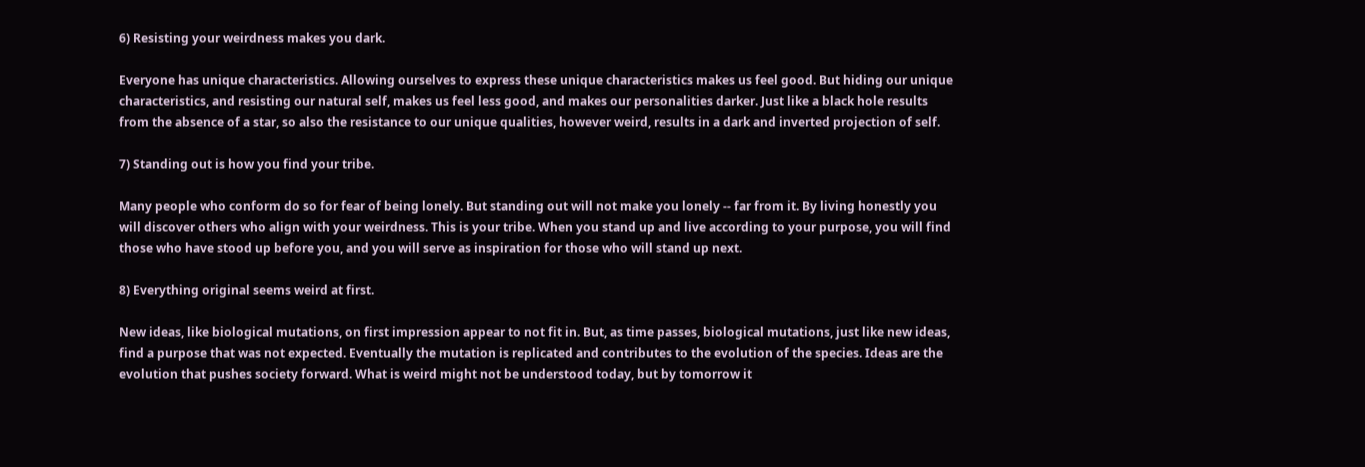6) Resisting your weirdness makes you dark.

Everyone has unique characteristics. Allowing ourselves to express these unique characteristics makes us feel good. But hiding our unique characteristics, and resisting our natural self, makes us feel less good, and makes our personalities darker. Just like a black hole results from the absence of a star, so also the resistance to our unique qualities, however weird, results in a dark and inverted projection of self.

7) Standing out is how you find your tribe.

Many people who conform do so for fear of being lonely. But standing out will not make you lonely -- far from it. By living honestly you will discover others who align with your weirdness. This is your tribe. When you stand up and live according to your purpose, you will find those who have stood up before you, and you will serve as inspiration for those who will stand up next.

8) Everything original seems weird at first.

New ideas, like biological mutations, on first impression appear to not fit in. But, as time passes, biological mutations, just like new ideas, find a purpose that was not expected. Eventually the mutation is replicated and contributes to the evolution of the species. Ideas are the evolution that pushes society forward. What is weird might not be understood today, but by tomorrow it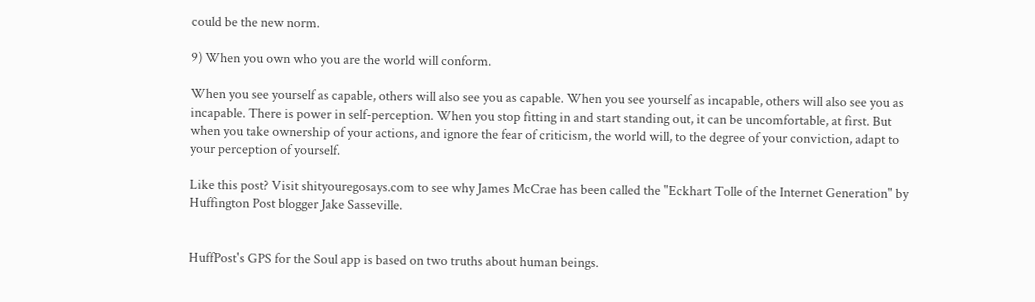could be the new norm.

9) When you own who you are the world will conform.

When you see yourself as capable, others will also see you as capable. When you see yourself as incapable, others will also see you as incapable. There is power in self-perception. When you stop fitting in and start standing out, it can be uncomfortable, at first. But when you take ownership of your actions, and ignore the fear of criticism, the world will, to the degree of your conviction, adapt to your perception of yourself.

Like this post? Visit shityouregosays.com to see why James McCrae has been called the "Eckhart Tolle of the Internet Generation" by Huffington Post blogger Jake Sasseville.


HuffPost's GPS for the Soul app is based on two truths about human beings.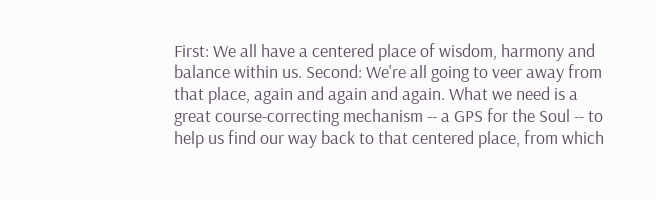First: We all have a centered place of wisdom, harmony and balance within us. Second: We're all going to veer away from that place, again and again and again. What we need is a great course-correcting mechanism -- a GPS for the Soul -- to help us find our way back to that centered place, from which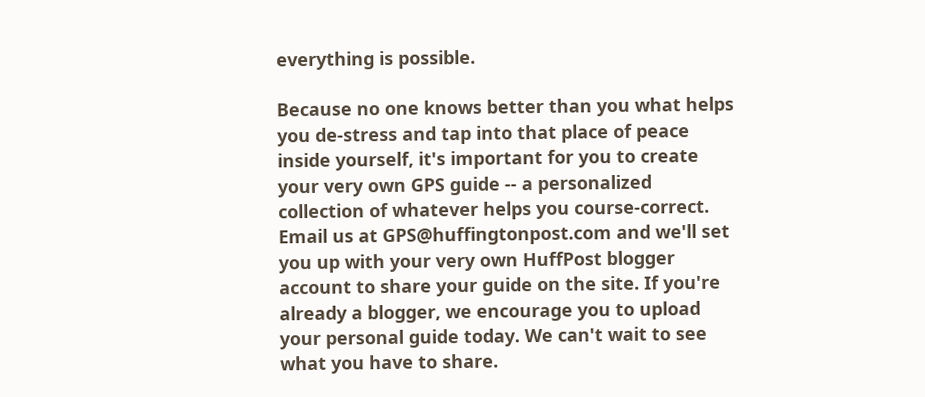everything is possible.

Because no one knows better than you what helps you de-stress and tap into that place of peace inside yourself, it's important for you to create your very own GPS guide -- a personalized collection of whatever helps you course-correct. Email us at GPS@huffingtonpost.com and we'll set you up with your very own HuffPost blogger account to share your guide on the site. If you're already a blogger, we encourage you to upload your personal guide today. We can't wait to see what you have to share.